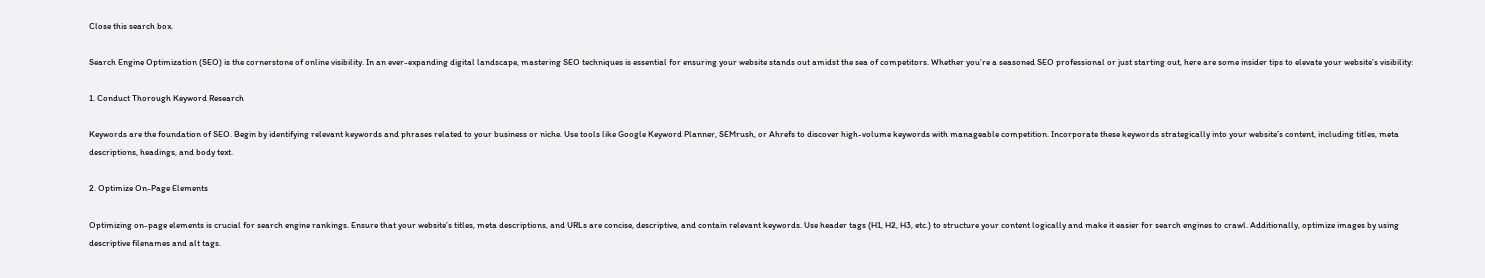Close this search box.

Search Engine Optimization (SEO) is the cornerstone of online visibility. In an ever-expanding digital landscape, mastering SEO techniques is essential for ensuring your website stands out amidst the sea of competitors. Whether you’re a seasoned SEO professional or just starting out, here are some insider tips to elevate your website’s visibility:

1. Conduct Thorough Keyword Research

Keywords are the foundation of SEO. Begin by identifying relevant keywords and phrases related to your business or niche. Use tools like Google Keyword Planner, SEMrush, or Ahrefs to discover high-volume keywords with manageable competition. Incorporate these keywords strategically into your website’s content, including titles, meta descriptions, headings, and body text.

2. Optimize On-Page Elements

Optimizing on-page elements is crucial for search engine rankings. Ensure that your website’s titles, meta descriptions, and URLs are concise, descriptive, and contain relevant keywords. Use header tags (H1, H2, H3, etc.) to structure your content logically and make it easier for search engines to crawl. Additionally, optimize images by using descriptive filenames and alt tags.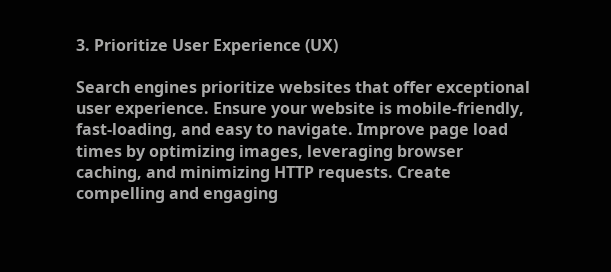3. Prioritize User Experience (UX)

Search engines prioritize websites that offer exceptional user experience. Ensure your website is mobile-friendly, fast-loading, and easy to navigate. Improve page load times by optimizing images, leveraging browser caching, and minimizing HTTP requests. Create compelling and engaging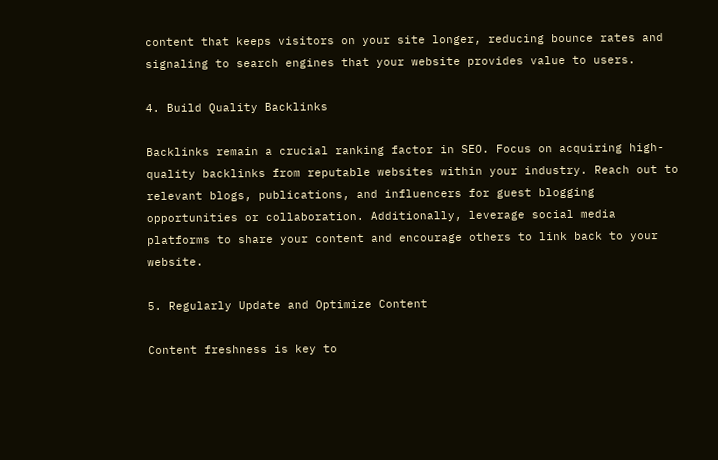content that keeps visitors on your site longer, reducing bounce rates and signaling to search engines that your website provides value to users.

4. Build Quality Backlinks

Backlinks remain a crucial ranking factor in SEO. Focus on acquiring high-quality backlinks from reputable websites within your industry. Reach out to relevant blogs, publications, and influencers for guest blogging opportunities or collaboration. Additionally, leverage social media platforms to share your content and encourage others to link back to your website.

5. Regularly Update and Optimize Content

Content freshness is key to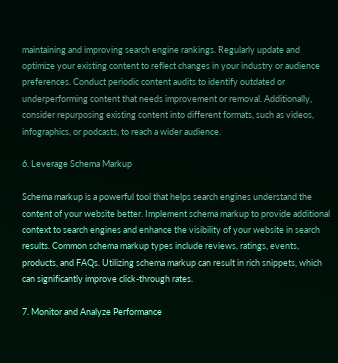maintaining and improving search engine rankings. Regularly update and optimize your existing content to reflect changes in your industry or audience preferences. Conduct periodic content audits to identify outdated or underperforming content that needs improvement or removal. Additionally, consider repurposing existing content into different formats, such as videos, infographics, or podcasts, to reach a wider audience.

6. Leverage Schema Markup

Schema markup is a powerful tool that helps search engines understand the content of your website better. Implement schema markup to provide additional context to search engines and enhance the visibility of your website in search results. Common schema markup types include reviews, ratings, events, products, and FAQs. Utilizing schema markup can result in rich snippets, which can significantly improve click-through rates.

7. Monitor and Analyze Performance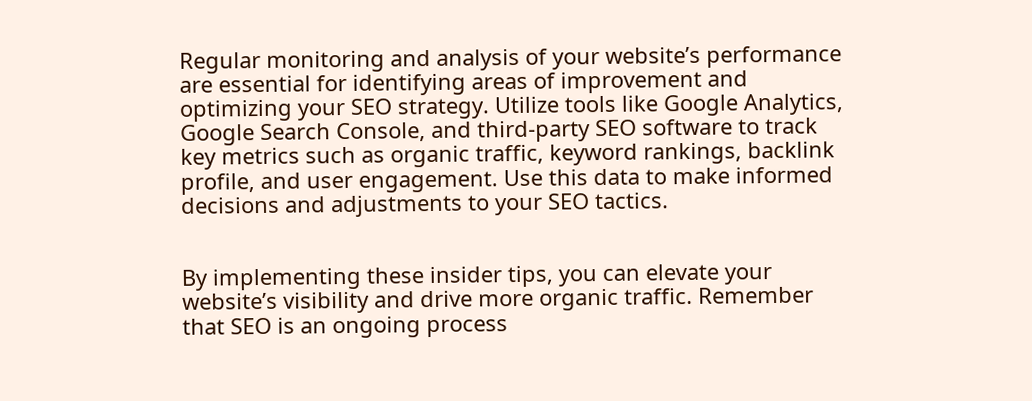Regular monitoring and analysis of your website’s performance are essential for identifying areas of improvement and optimizing your SEO strategy. Utilize tools like Google Analytics, Google Search Console, and third-party SEO software to track key metrics such as organic traffic, keyword rankings, backlink profile, and user engagement. Use this data to make informed decisions and adjustments to your SEO tactics.


By implementing these insider tips, you can elevate your website’s visibility and drive more organic traffic. Remember that SEO is an ongoing process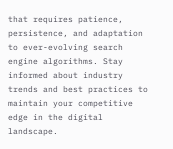that requires patience, persistence, and adaptation to ever-evolving search engine algorithms. Stay informed about industry trends and best practices to maintain your competitive edge in the digital landscape.